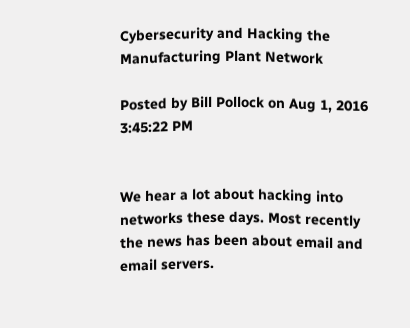Cybersecurity and Hacking the Manufacturing Plant Network

Posted by Bill Pollock on Aug 1, 2016 3:45:22 PM


We hear a lot about hacking into networks these days. Most recently the news has been about email and email servers.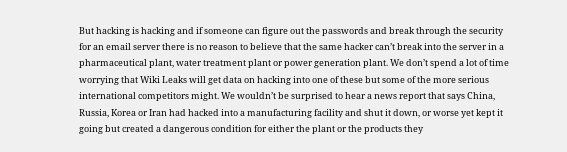But hacking is hacking and if someone can figure out the passwords and break through the security for an email server there is no reason to believe that the same hacker can’t break into the server in a pharmaceutical plant, water treatment plant or power generation plant. We don’t spend a lot of time worrying that Wiki Leaks will get data on hacking into one of these but some of the more serious international competitors might. We wouldn’t be surprised to hear a news report that says China, Russia, Korea or Iran had hacked into a manufacturing facility and shut it down, or worse yet kept it going but created a dangerous condition for either the plant or the products they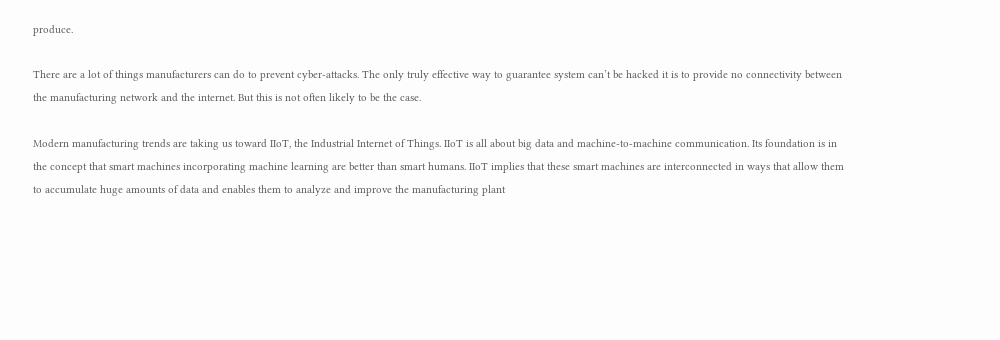produce.

There are a lot of things manufacturers can do to prevent cyber-attacks. The only truly effective way to guarantee system can’t be hacked it is to provide no connectivity between the manufacturing network and the internet. But this is not often likely to be the case.

Modern manufacturing trends are taking us toward IIoT, the Industrial Internet of Things. IIoT is all about big data and machine-to-machine communication. Its foundation is in the concept that smart machines incorporating machine learning are better than smart humans. IIoT implies that these smart machines are interconnected in ways that allow them to accumulate huge amounts of data and enables them to analyze and improve the manufacturing plant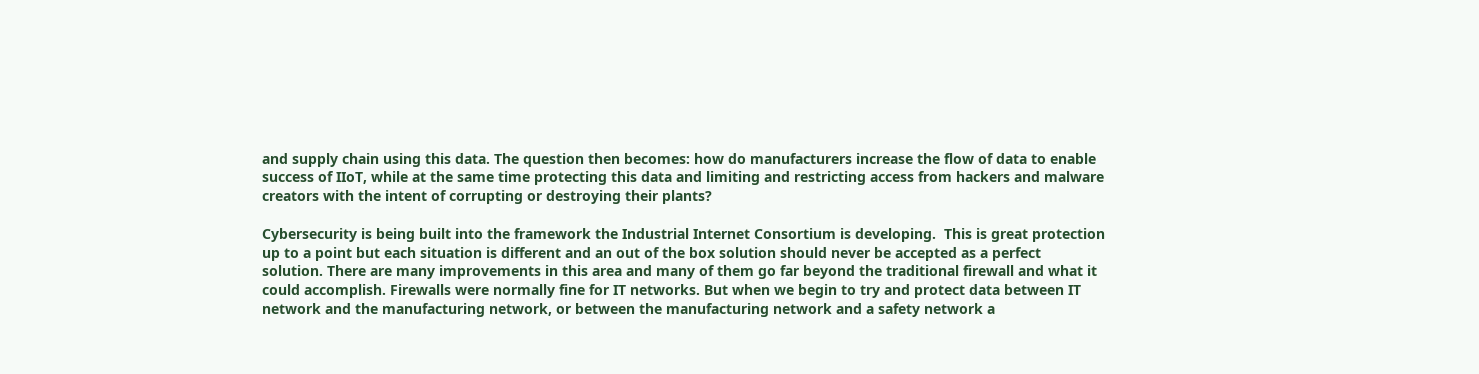and supply chain using this data. The question then becomes: how do manufacturers increase the flow of data to enable success of IIoT, while at the same time protecting this data and limiting and restricting access from hackers and malware creators with the intent of corrupting or destroying their plants?

Cybersecurity is being built into the framework the Industrial Internet Consortium is developing.  This is great protection up to a point but each situation is different and an out of the box solution should never be accepted as a perfect solution. There are many improvements in this area and many of them go far beyond the traditional firewall and what it could accomplish. Firewalls were normally fine for IT networks. But when we begin to try and protect data between IT network and the manufacturing network, or between the manufacturing network and a safety network a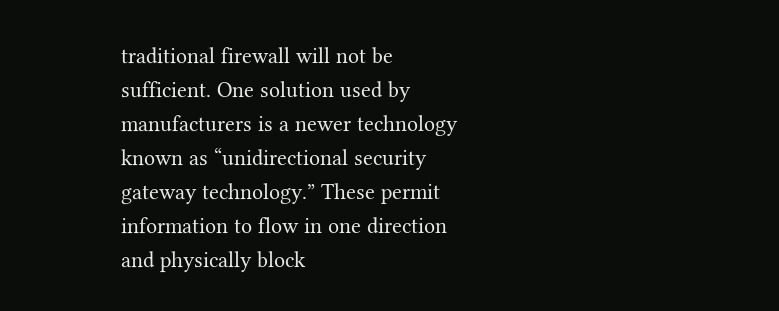traditional firewall will not be sufficient. One solution used by manufacturers is a newer technology known as “unidirectional security gateway technology.” These permit information to flow in one direction and physically block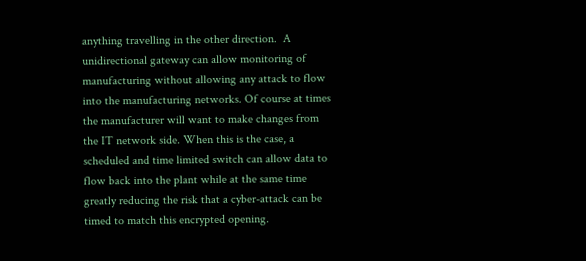anything travelling in the other direction.  A unidirectional gateway can allow monitoring of manufacturing without allowing any attack to flow into the manufacturing networks. Of course at times the manufacturer will want to make changes from the IT network side. When this is the case, a scheduled and time limited switch can allow data to flow back into the plant while at the same time greatly reducing the risk that a cyber-attack can be timed to match this encrypted opening.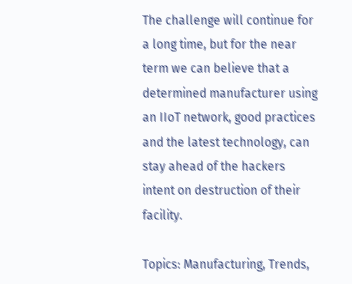The challenge will continue for a long time, but for the near term we can believe that a determined manufacturer using an IIoT network, good practices and the latest technology, can stay ahead of the hackers intent on destruction of their facility.

Topics: Manufacturing, Trends,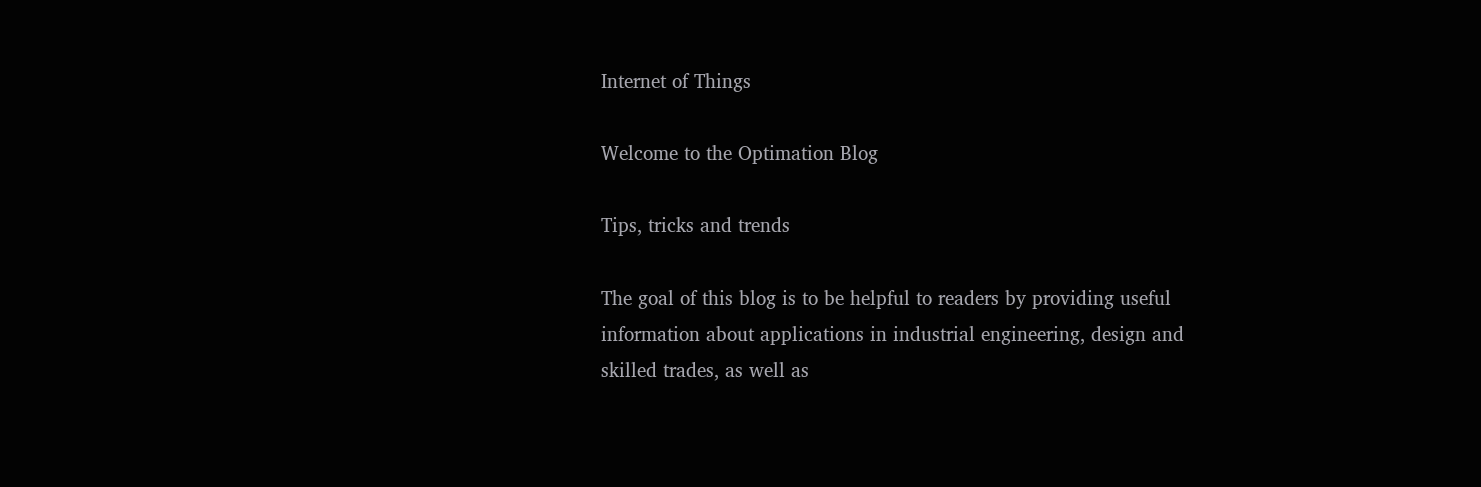Internet of Things

Welcome to the Optimation Blog

Tips, tricks and trends

The goal of this blog is to be helpful to readers by providing useful information about applications in industrial engineering, design and skilled trades, as well as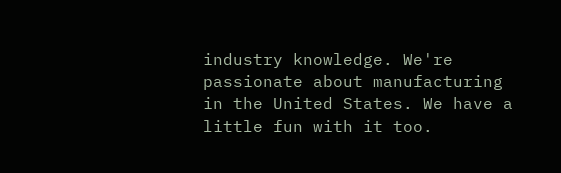industry knowledge. We're passionate about manufacturing in the United States. We have a little fun with it too.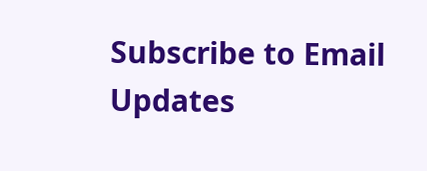Subscribe to Email Updates